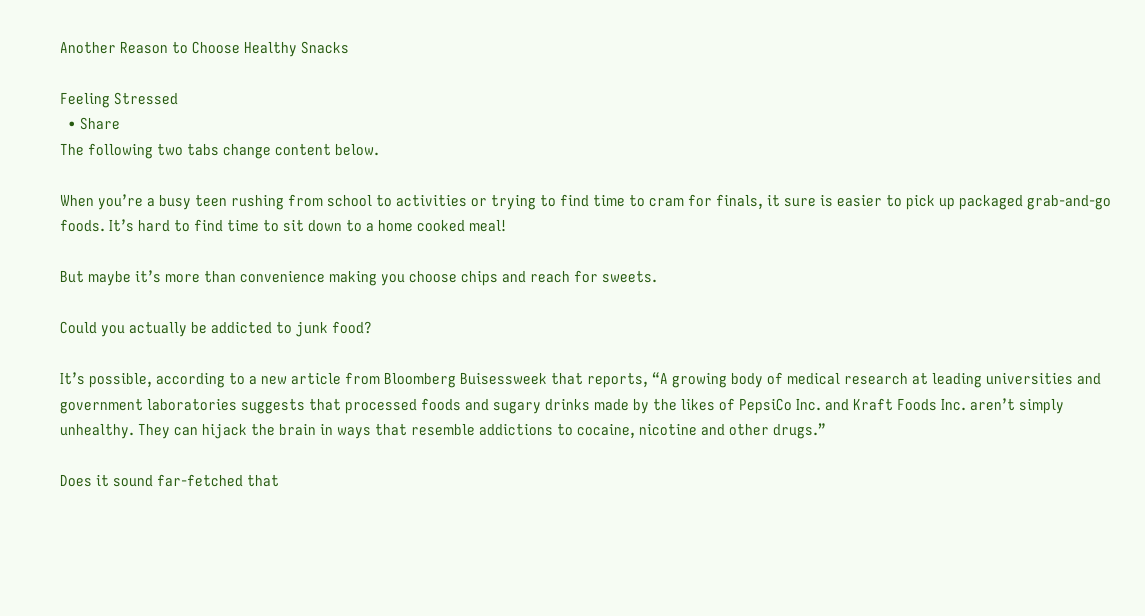Another Reason to Choose Healthy Snacks

Feeling Stressed
  • Share
The following two tabs change content below.

When you’re a busy teen rushing from school to activities or trying to find time to cram for finals, it sure is easier to pick up packaged grab-and-go foods. It’s hard to find time to sit down to a home cooked meal!

But maybe it’s more than convenience making you choose chips and reach for sweets.

Could you actually be addicted to junk food?

It’s possible, according to a new article from Bloomberg Buisessweek that reports, “A growing body of medical research at leading universities and government laboratories suggests that processed foods and sugary drinks made by the likes of PepsiCo Inc. and Kraft Foods Inc. aren’t simply unhealthy. They can hijack the brain in ways that resemble addictions to cocaine, nicotine and other drugs.”

Does it sound far-fetched that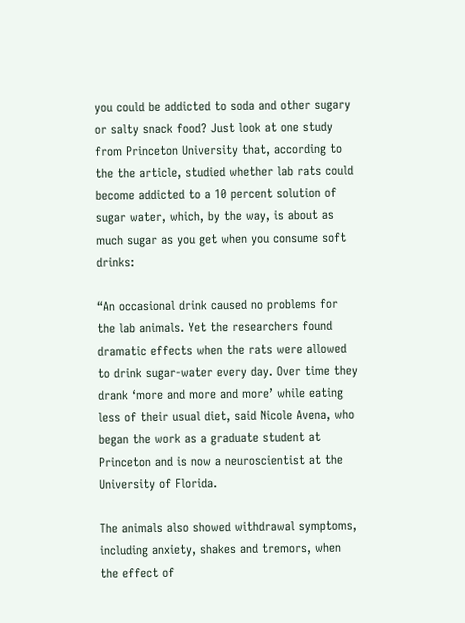you could be addicted to soda and other sugary or salty snack food? Just look at one study from Princeton University that, according to the the article, studied whether lab rats could become addicted to a 10 percent solution of sugar water, which, by the way, is about as much sugar as you get when you consume soft drinks:

“An occasional drink caused no problems for the lab animals. Yet the researchers found dramatic effects when the rats were allowed to drink sugar-water every day. Over time they drank ‘more and more and more’ while eating less of their usual diet, said Nicole Avena, who began the work as a graduate student at Princeton and is now a neuroscientist at the University of Florida.

The animals also showed withdrawal symptoms, including anxiety, shakes and tremors, when the effect of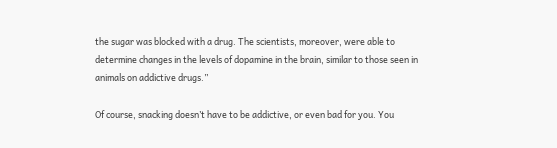the sugar was blocked with a drug. The scientists, moreover, were able to determine changes in the levels of dopamine in the brain, similar to those seen in animals on addictive drugs.”

Of course, snacking doesn’t have to be addictive, or even bad for you. You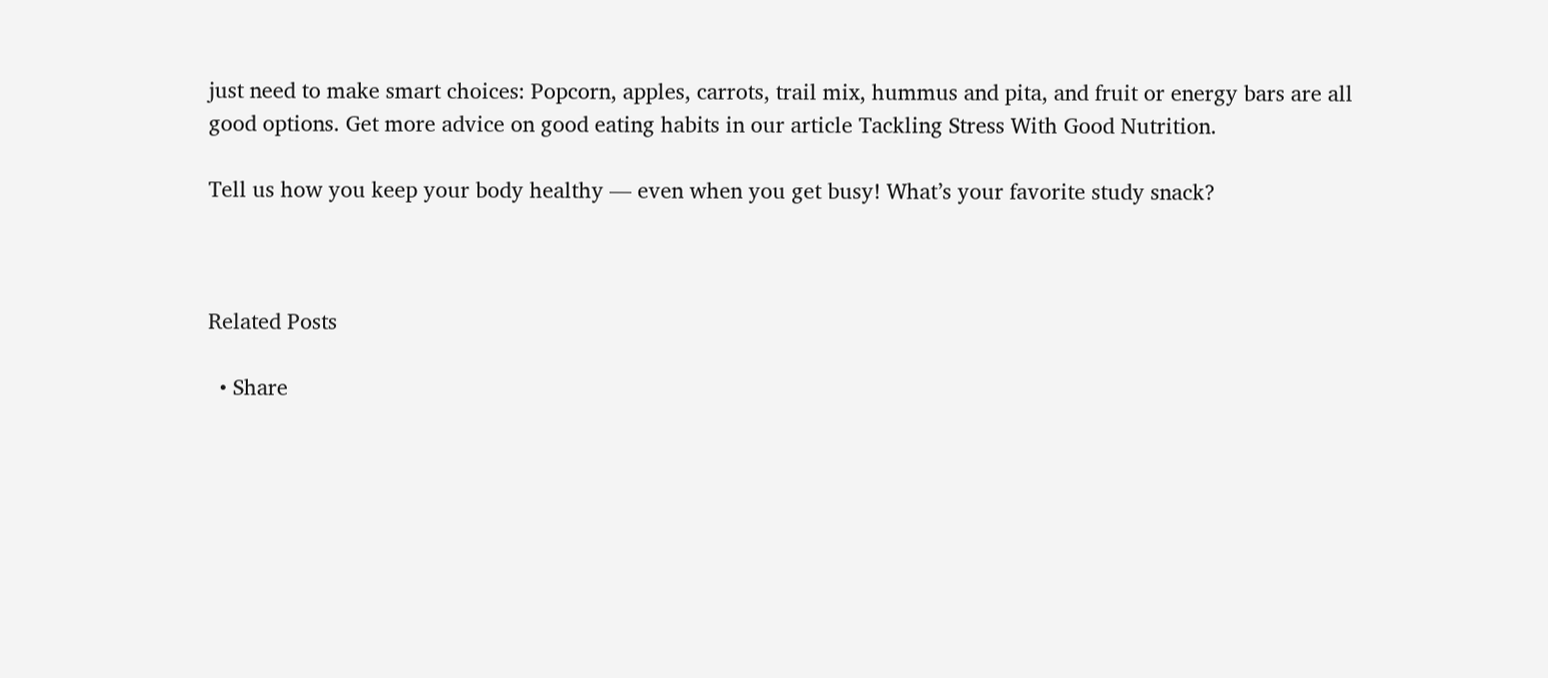just need to make smart choices: Popcorn, apples, carrots, trail mix, hummus and pita, and fruit or energy bars are all good options. Get more advice on good eating habits in our article Tackling Stress With Good Nutrition.

Tell us how you keep your body healthy — even when you get busy! What’s your favorite study snack?



Related Posts

  • Share